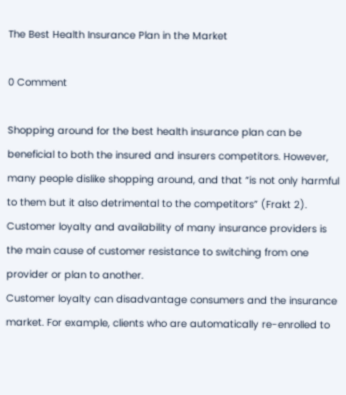The Best Health Insurance Plan in the Market

0 Comment

Shopping around for the best health insurance plan can be beneficial to both the insured and insurers competitors. However, many people dislike shopping around, and that “is not only harmful to them but it also detrimental to the competitors” (Frakt 2). Customer loyalty and availability of many insurance providers is the main cause of customer resistance to switching from one provider or plan to another.
Customer loyalty can disadvantage consumers and the insurance market. For example, clients who are automatically re-enrolled to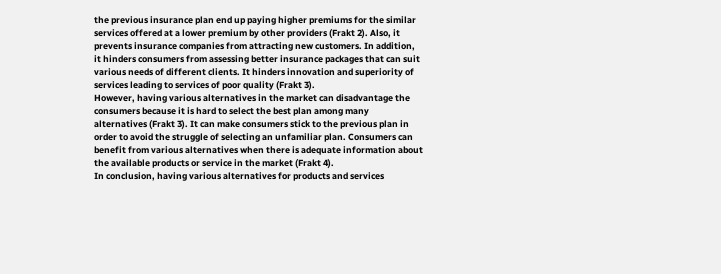the previous insurance plan end up paying higher premiums for the similar services offered at a lower premium by other providers (Frakt 2). Also, it prevents insurance companies from attracting new customers. In addition, it hinders consumers from assessing better insurance packages that can suit various needs of different clients. It hinders innovation and superiority of services leading to services of poor quality (Frakt 3).
However, having various alternatives in the market can disadvantage the consumers because it is hard to select the best plan among many alternatives (Frakt 3). It can make consumers stick to the previous plan in order to avoid the struggle of selecting an unfamiliar plan. Consumers can benefit from various alternatives when there is adequate information about the available products or service in the market (Frakt 4).
In conclusion, having various alternatives for products and services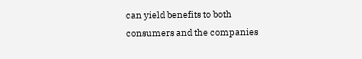can yield benefits to both consumers and the companies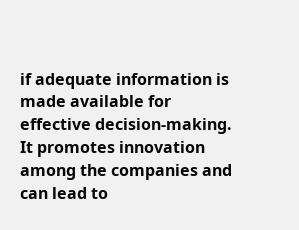if adequate information is made available for effective decision-making. It promotes innovation among the companies and can lead to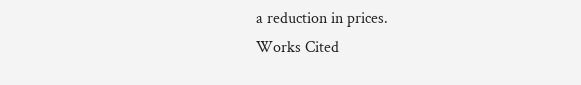a reduction in prices.
Works Cited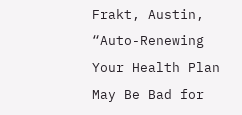Frakt, Austin, “Auto-Renewing Your Health Plan May Be Bad for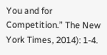You and for Competition.” The New York Times, 2014): 1-4.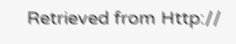Retrieved from Http://